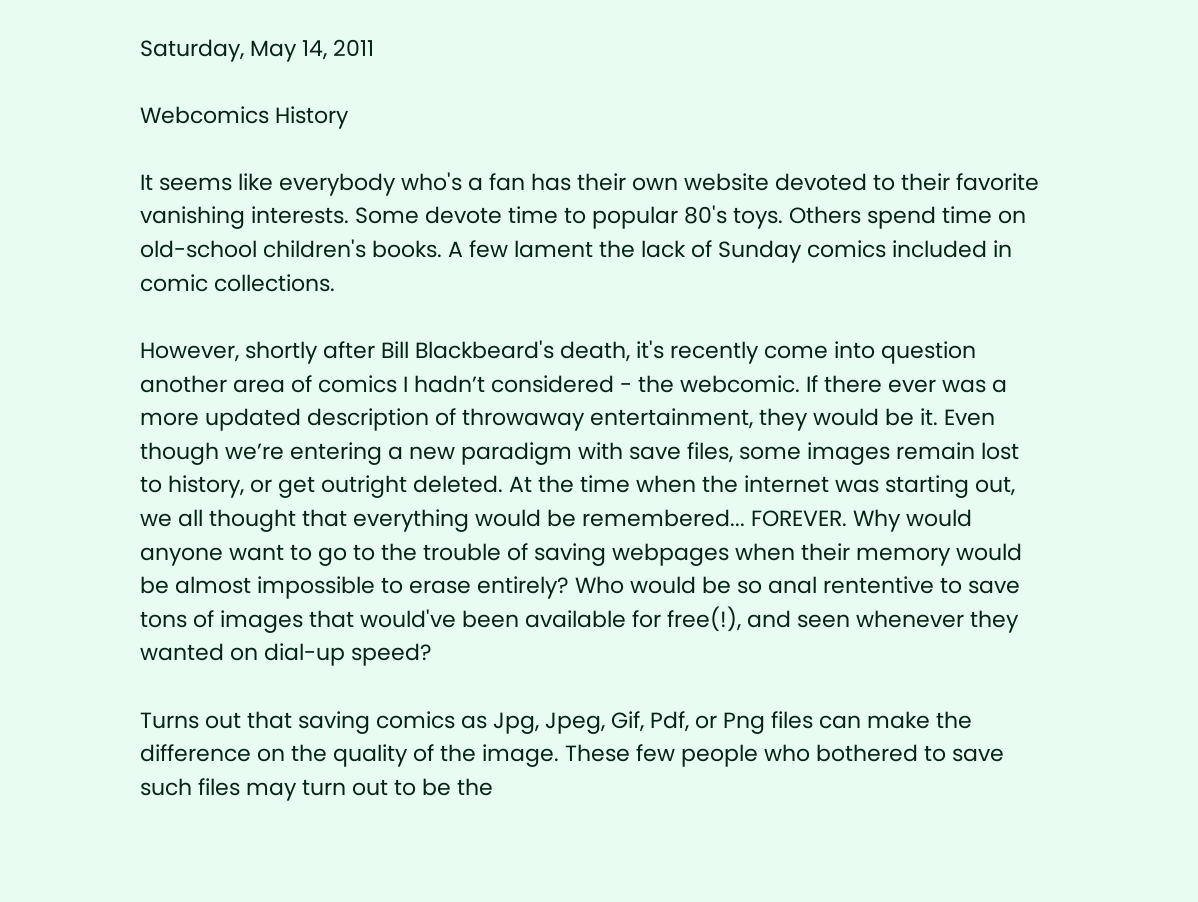Saturday, May 14, 2011

Webcomics History

It seems like everybody who's a fan has their own website devoted to their favorite vanishing interests. Some devote time to popular 80's toys. Others spend time on old-school children's books. A few lament the lack of Sunday comics included in comic collections.

However, shortly after Bill Blackbeard's death, it's recently come into question another area of comics I hadn’t considered - the webcomic. If there ever was a more updated description of throwaway entertainment, they would be it. Even though we’re entering a new paradigm with save files, some images remain lost to history, or get outright deleted. At the time when the internet was starting out, we all thought that everything would be remembered... FOREVER. Why would anyone want to go to the trouble of saving webpages when their memory would be almost impossible to erase entirely? Who would be so anal rententive to save tons of images that would've been available for free(!), and seen whenever they wanted on dial-up speed?

Turns out that saving comics as Jpg, Jpeg, Gif, Pdf, or Png files can make the difference on the quality of the image. These few people who bothered to save such files may turn out to be the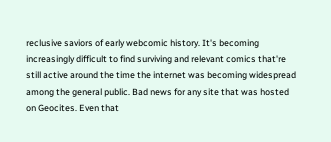reclusive saviors of early webcomic history. It's becoming increasingly difficult to find surviving and relevant comics that're still active around the time the internet was becoming widespread among the general public. Bad news for any site that was hosted on Geocites. Even that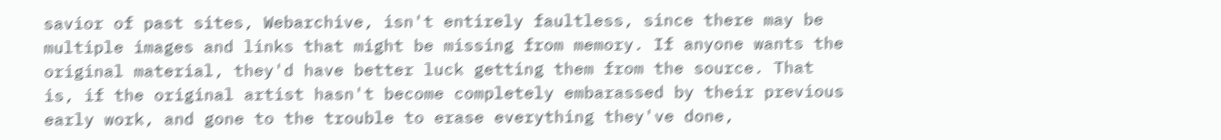savior of past sites, Webarchive, isn't entirely faultless, since there may be multiple images and links that might be missing from memory. If anyone wants the original material, they'd have better luck getting them from the source. That is, if the original artist hasn't become completely embarassed by their previous early work, and gone to the trouble to erase everything they've done,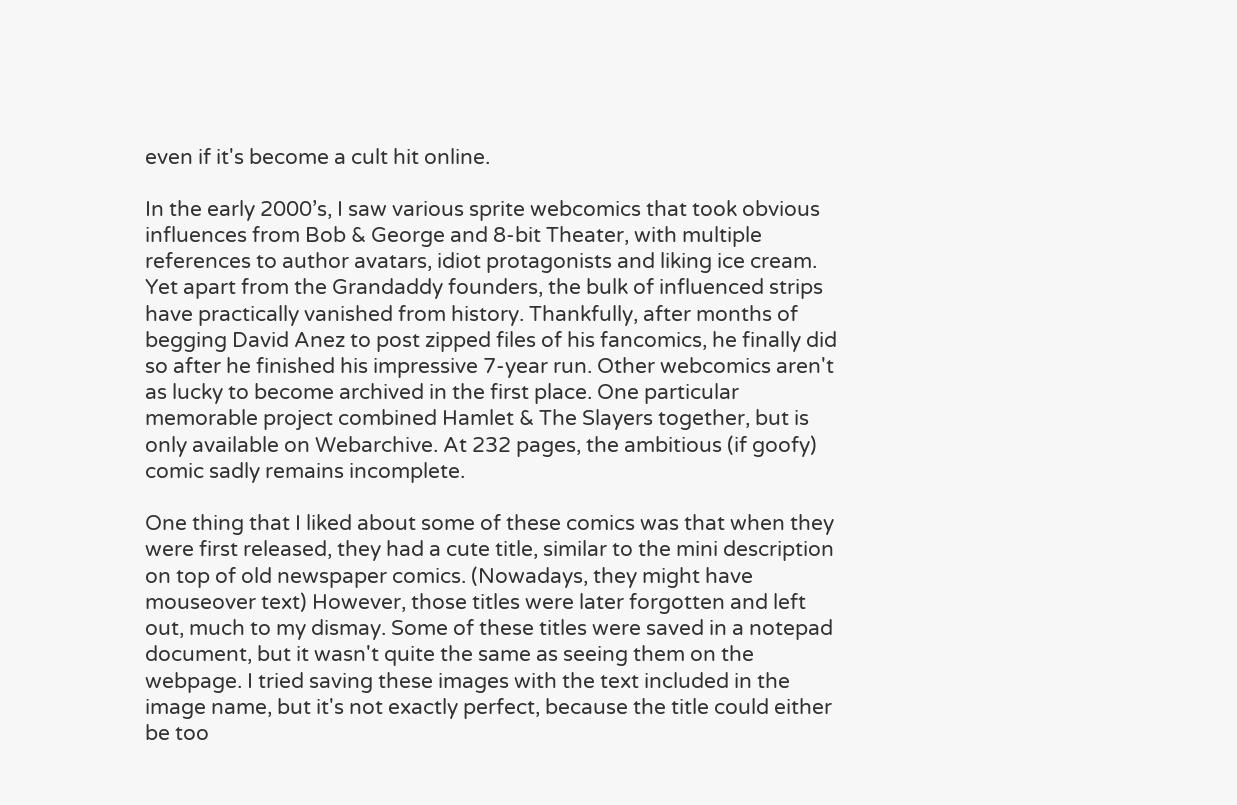even if it's become a cult hit online.

In the early 2000’s, I saw various sprite webcomics that took obvious influences from Bob & George and 8-bit Theater, with multiple references to author avatars, idiot protagonists and liking ice cream. Yet apart from the Grandaddy founders, the bulk of influenced strips have practically vanished from history. Thankfully, after months of begging David Anez to post zipped files of his fancomics, he finally did so after he finished his impressive 7-year run. Other webcomics aren't as lucky to become archived in the first place. One particular memorable project combined Hamlet & The Slayers together, but is only available on Webarchive. At 232 pages, the ambitious (if goofy) comic sadly remains incomplete.

One thing that I liked about some of these comics was that when they were first released, they had a cute title, similar to the mini description on top of old newspaper comics. (Nowadays, they might have mouseover text) However, those titles were later forgotten and left out, much to my dismay. Some of these titles were saved in a notepad document, but it wasn't quite the same as seeing them on the webpage. I tried saving these images with the text included in the image name, but it's not exactly perfect, because the title could either be too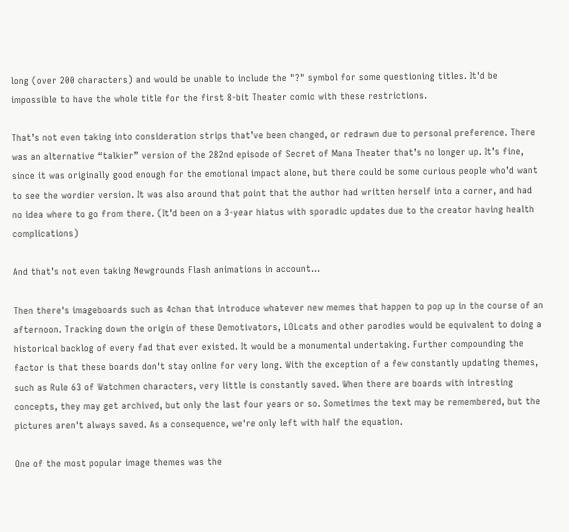long (over 200 characters) and would be unable to include the "?" symbol for some questioning titles. It'd be impossible to have the whole title for the first 8-bit Theater comic with these restrictions.

That’s not even taking into consideration strips that’ve been changed, or redrawn due to personal preference. There was an alternative “talkier” version of the 282nd episode of Secret of Mana Theater that’s no longer up. It’s fine, since it was originally good enough for the emotional impact alone, but there could be some curious people who’d want to see the wordier version. It was also around that point that the author had written herself into a corner, and had no idea where to go from there. (It’d been on a 3-year hiatus with sporadic updates due to the creator having health complications)

And that’s not even taking Newgrounds Flash animations in account…

Then there's imageboards such as 4chan that introduce whatever new memes that happen to pop up in the course of an afternoon. Tracking down the origin of these Demotivators, LOLcats and other parodies would be equivalent to doing a historical backlog of every fad that ever existed. It would be a monumental undertaking. Further compounding the factor is that these boards don't stay online for very long. With the exception of a few constantly updating themes, such as Rule 63 of Watchmen characters, very little is constantly saved. When there are boards with intresting concepts, they may get archived, but only the last four years or so. Sometimes the text may be remembered, but the pictures aren't always saved. As a consequence, we're only left with half the equation.

One of the most popular image themes was the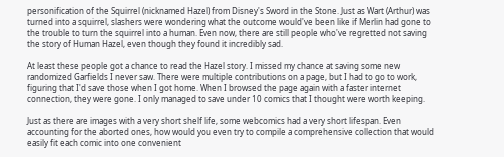personification of the Squirrel (nicknamed Hazel) from Disney's Sword in the Stone. Just as Wart (Arthur) was turned into a squirrel, slashers were wondering what the outcome would've been like if Merlin had gone to the trouble to turn the squirrel into a human. Even now, there are still people who've regretted not saving the story of Human Hazel, even though they found it incredibly sad.

At least these people got a chance to read the Hazel story. I missed my chance at saving some new randomized Garfields I never saw. There were multiple contributions on a page, but I had to go to work, figuring that I'd save those when I got home. When I browsed the page again with a faster internet connection, they were gone. I only managed to save under 10 comics that I thought were worth keeping.

Just as there are images with a very short shelf life, some webcomics had a very short lifespan. Even accounting for the aborted ones, how would you even try to compile a comprehensive collection that would easily fit each comic into one convenient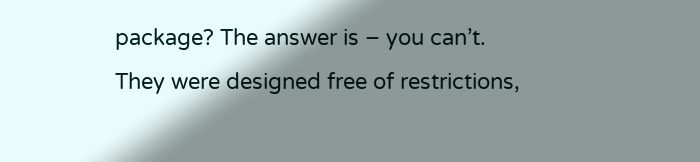package? The answer is – you can’t. They were designed free of restrictions,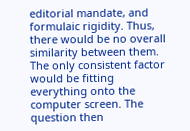editorial mandate, and formulaic rigidity. Thus, there would be no overall similarity between them. The only consistent factor would be fitting everything onto the computer screen. The question then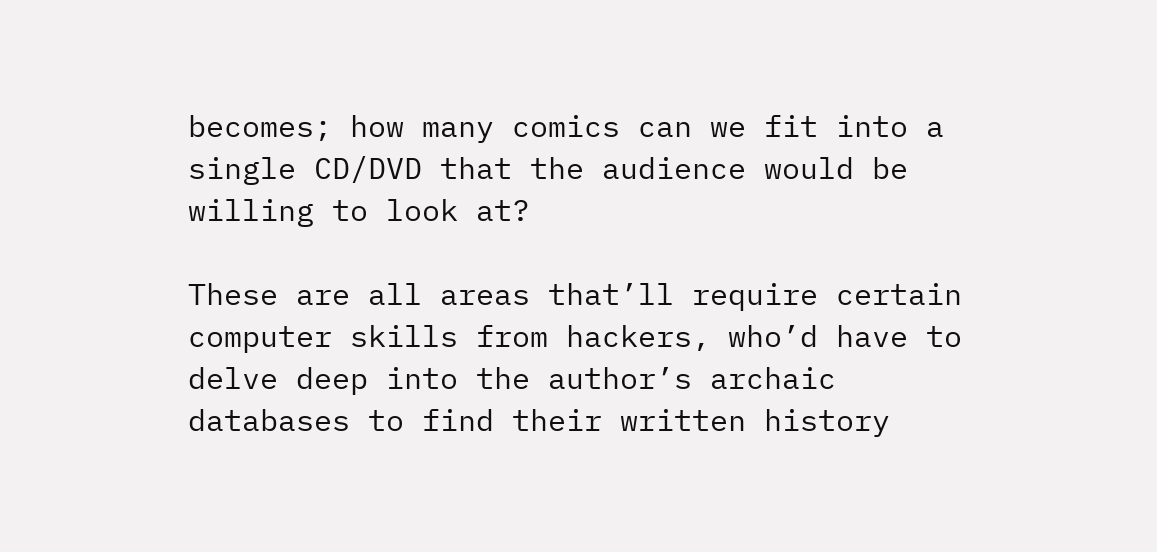becomes; how many comics can we fit into a single CD/DVD that the audience would be willing to look at?

These are all areas that’ll require certain computer skills from hackers, who’d have to delve deep into the author’s archaic databases to find their written history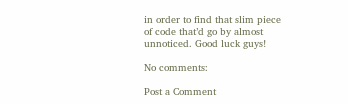in order to find that slim piece of code that’d go by almost unnoticed. Good luck guys!

No comments:

Post a Comment